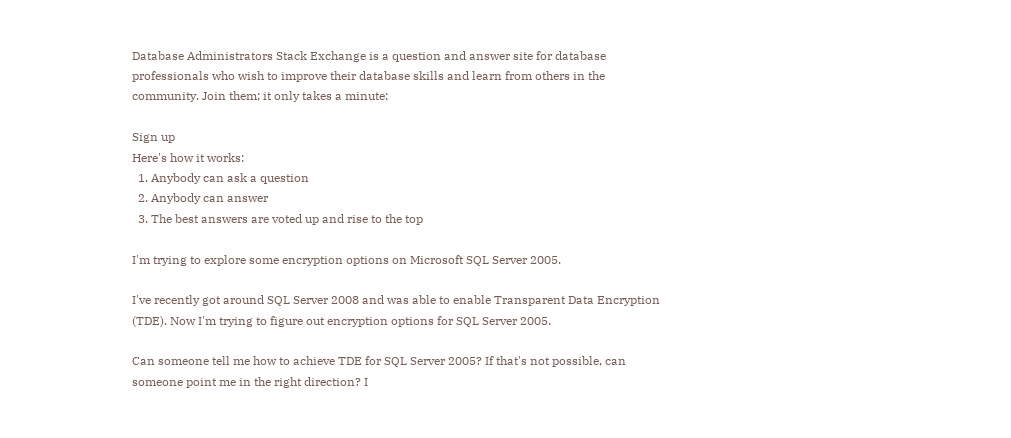Database Administrators Stack Exchange is a question and answer site for database professionals who wish to improve their database skills and learn from others in the community. Join them; it only takes a minute:

Sign up
Here's how it works:
  1. Anybody can ask a question
  2. Anybody can answer
  3. The best answers are voted up and rise to the top

I'm trying to explore some encryption options on Microsoft SQL Server 2005.

I've recently got around SQL Server 2008 and was able to enable Transparent Data Encryption (TDE). Now I'm trying to figure out encryption options for SQL Server 2005.

Can someone tell me how to achieve TDE for SQL Server 2005? If that's not possible, can someone point me in the right direction? I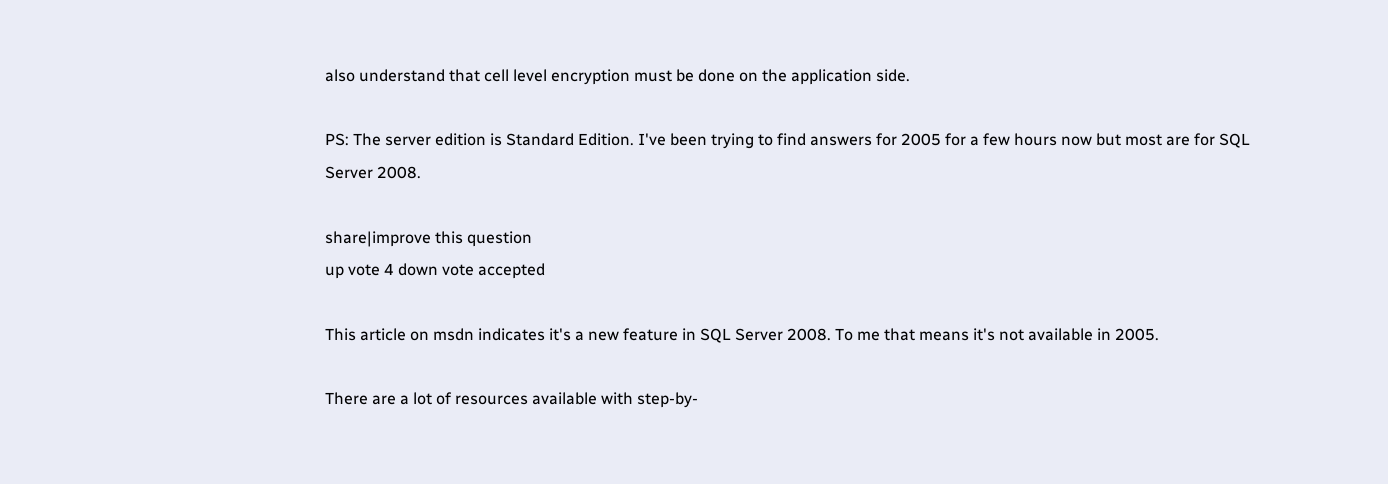also understand that cell level encryption must be done on the application side.

PS: The server edition is Standard Edition. I've been trying to find answers for 2005 for a few hours now but most are for SQL Server 2008.

share|improve this question
up vote 4 down vote accepted

This article on msdn indicates it's a new feature in SQL Server 2008. To me that means it's not available in 2005.

There are a lot of resources available with step-by-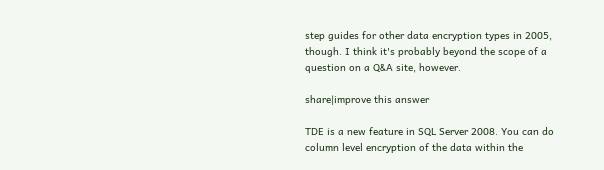step guides for other data encryption types in 2005, though. I think it's probably beyond the scope of a question on a Q&A site, however.

share|improve this answer

TDE is a new feature in SQL Server 2008. You can do column level encryption of the data within the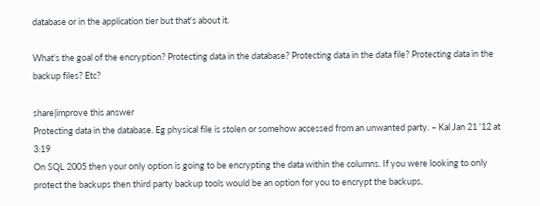database or in the application tier but that's about it.

What's the goal of the encryption? Protecting data in the database? Protecting data in the data file? Protecting data in the backup files? Etc?

share|improve this answer
Protecting data in the database. Eg physical file is stolen or somehow accessed from an unwanted party. – Kal Jan 21 '12 at 3:19
On SQL 2005 then your only option is going to be encrypting the data within the columns. If you were looking to only protect the backups then third party backup tools would be an option for you to encrypt the backups,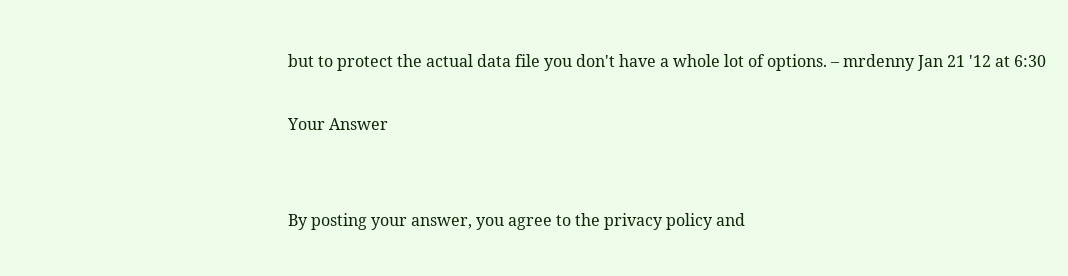but to protect the actual data file you don't have a whole lot of options. – mrdenny Jan 21 '12 at 6:30

Your Answer


By posting your answer, you agree to the privacy policy and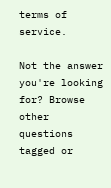terms of service.

Not the answer you're looking for? Browse other questions tagged or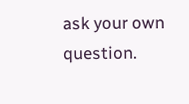ask your own question.